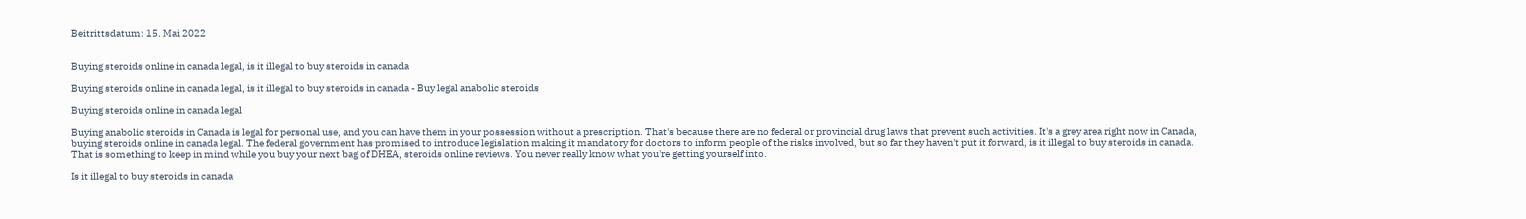Beitrittsdatum: 15. Mai 2022


Buying steroids online in canada legal, is it illegal to buy steroids in canada

Buying steroids online in canada legal, is it illegal to buy steroids in canada - Buy legal anabolic steroids

Buying steroids online in canada legal

Buying anabolic steroids in Canada is legal for personal use, and you can have them in your possession without a prescription. That's because there are no federal or provincial drug laws that prevent such activities. It's a grey area right now in Canada, buying steroids online in canada legal. The federal government has promised to introduce legislation making it mandatory for doctors to inform people of the risks involved, but so far they haven't put it forward, is it illegal to buy steroids in canada. That is something to keep in mind while you buy your next bag of DHEA, steroids online reviews. You never really know what you're getting yourself into.

Is it illegal to buy steroids in canada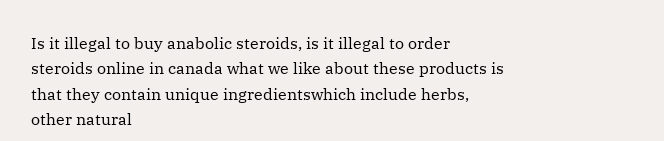Is it illegal to buy anabolic steroids, is it illegal to order steroids online in canada what we like about these products is that they contain unique ingredientswhich include herbs, other natural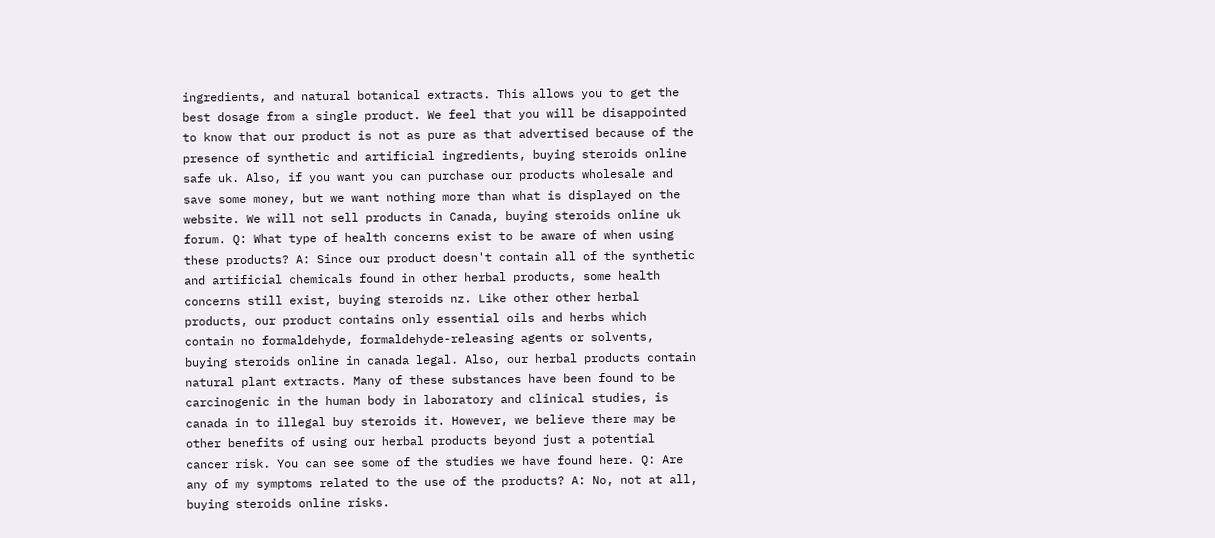ingredients, and natural botanical extracts. This allows you to get the best dosage from a single product. We feel that you will be disappointed to know that our product is not as pure as that advertised because of the presence of synthetic and artificial ingredients, buying steroids online safe uk. Also, if you want you can purchase our products wholesale and save some money, but we want nothing more than what is displayed on the website. We will not sell products in Canada, buying steroids online uk forum. Q: What type of health concerns exist to be aware of when using these products? A: Since our product doesn't contain all of the synthetic and artificial chemicals found in other herbal products, some health concerns still exist, buying steroids nz. Like other other herbal products, our product contains only essential oils and herbs which contain no formaldehyde, formaldehyde-releasing agents or solvents, buying steroids online in canada legal. Also, our herbal products contain natural plant extracts. Many of these substances have been found to be carcinogenic in the human body in laboratory and clinical studies, is canada in to illegal buy steroids it. However, we believe there may be other benefits of using our herbal products beyond just a potential cancer risk. You can see some of the studies we have found here. Q: Are any of my symptoms related to the use of the products? A: No, not at all, buying steroids online risks.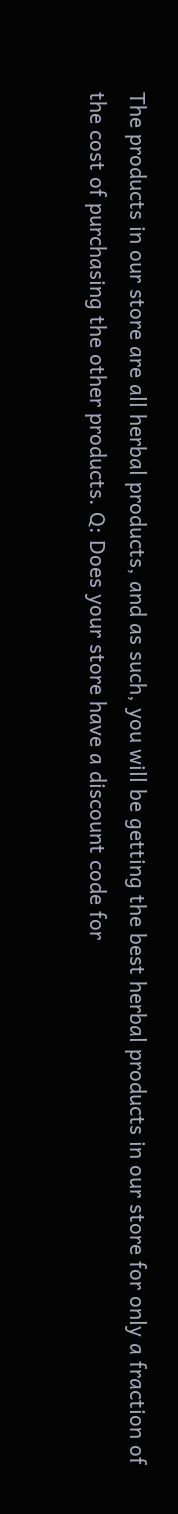The products in our store are all herbal products, and as such, you will be getting the best herbal products in our store for only a fraction of the cost of purchasing the other products. Q: Does your store have a discount code for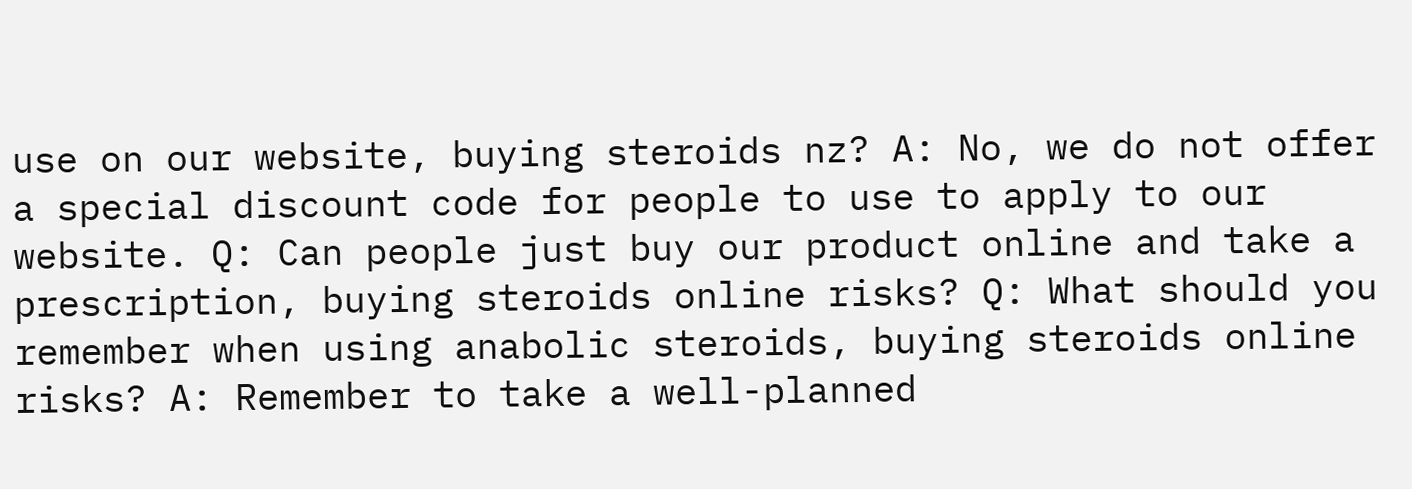use on our website, buying steroids nz? A: No, we do not offer a special discount code for people to use to apply to our website. Q: Can people just buy our product online and take a prescription, buying steroids online risks? Q: What should you remember when using anabolic steroids, buying steroids online risks? A: Remember to take a well-planned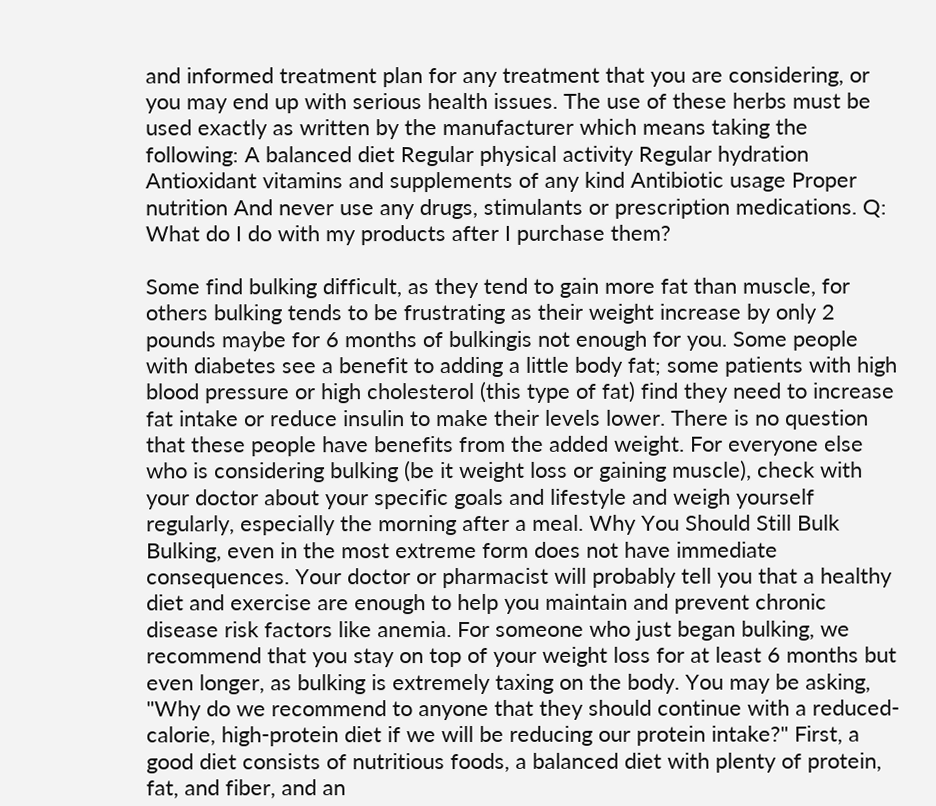and informed treatment plan for any treatment that you are considering, or you may end up with serious health issues. The use of these herbs must be used exactly as written by the manufacturer which means taking the following: A balanced diet Regular physical activity Regular hydration Antioxidant vitamins and supplements of any kind Antibiotic usage Proper nutrition And never use any drugs, stimulants or prescription medications. Q: What do I do with my products after I purchase them?

Some find bulking difficult, as they tend to gain more fat than muscle, for others bulking tends to be frustrating as their weight increase by only 2 pounds maybe for 6 months of bulkingis not enough for you. Some people with diabetes see a benefit to adding a little body fat; some patients with high blood pressure or high cholesterol (this type of fat) find they need to increase fat intake or reduce insulin to make their levels lower. There is no question that these people have benefits from the added weight. For everyone else who is considering bulking (be it weight loss or gaining muscle), check with your doctor about your specific goals and lifestyle and weigh yourself regularly, especially the morning after a meal. Why You Should Still Bulk Bulking, even in the most extreme form does not have immediate consequences. Your doctor or pharmacist will probably tell you that a healthy diet and exercise are enough to help you maintain and prevent chronic disease risk factors like anemia. For someone who just began bulking, we recommend that you stay on top of your weight loss for at least 6 months but even longer, as bulking is extremely taxing on the body. You may be asking, "Why do we recommend to anyone that they should continue with a reduced-calorie, high-protein diet if we will be reducing our protein intake?" First, a good diet consists of nutritious foods, a balanced diet with plenty of protein, fat, and fiber, and an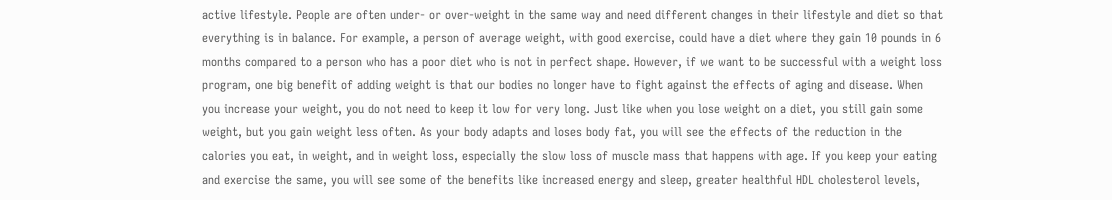active lifestyle. People are often under- or over-weight in the same way and need different changes in their lifestyle and diet so that everything is in balance. For example, a person of average weight, with good exercise, could have a diet where they gain 10 pounds in 6 months compared to a person who has a poor diet who is not in perfect shape. However, if we want to be successful with a weight loss program, one big benefit of adding weight is that our bodies no longer have to fight against the effects of aging and disease. When you increase your weight, you do not need to keep it low for very long. Just like when you lose weight on a diet, you still gain some weight, but you gain weight less often. As your body adapts and loses body fat, you will see the effects of the reduction in the calories you eat, in weight, and in weight loss, especially the slow loss of muscle mass that happens with age. If you keep your eating and exercise the same, you will see some of the benefits like increased energy and sleep, greater healthful HDL cholesterol levels,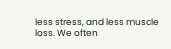less stress, and less muscle loss. We often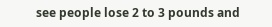see people lose 2 to 3 pounds and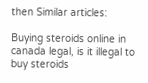then Similar articles:

Buying steroids online in canada legal, is it illegal to buy steroids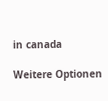in canada

Weitere Optionen